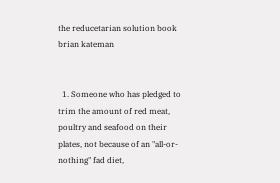the reducetarian solution book brian kateman


  1. Someone who has pledged to trim the amount of red meat, poultry and seafood on their plates, not because of an "all-or-nothing" fad diet,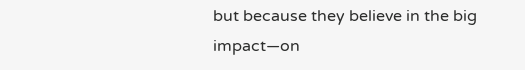but because they believe in the big impact—on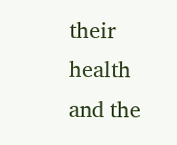their health and the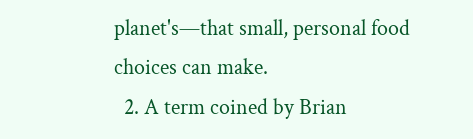planet's—that small, personal food choices can make.
  2. A term coined by Brian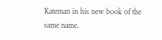Kateman in his new book of the same name.